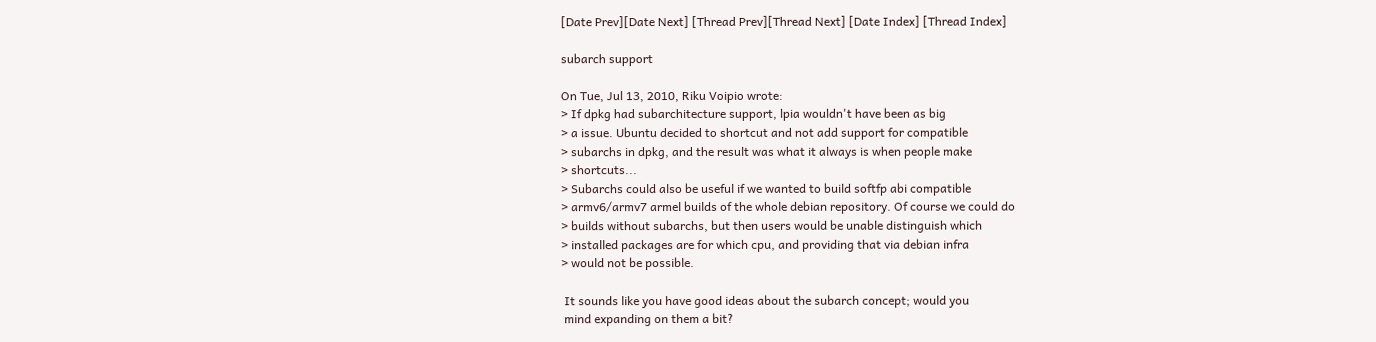[Date Prev][Date Next] [Thread Prev][Thread Next] [Date Index] [Thread Index]

subarch support

On Tue, Jul 13, 2010, Riku Voipio wrote:
> If dpkg had subarchitecture support, lpia wouldn't have been as big
> a issue. Ubuntu decided to shortcut and not add support for compatible
> subarchs in dpkg, and the result was what it always is when people make
> shortcuts...
> Subarchs could also be useful if we wanted to build softfp abi compatible
> armv6/armv7 armel builds of the whole debian repository. Of course we could do
> builds without subarchs, but then users would be unable distinguish which
> installed packages are for which cpu, and providing that via debian infra
> would not be possible.

 It sounds like you have good ideas about the subarch concept; would you
 mind expanding on them a bit?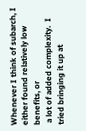Whenever I think of subarch, I either found relatively low benefits, or
 a lot of added complexity.  I tried bringing it up at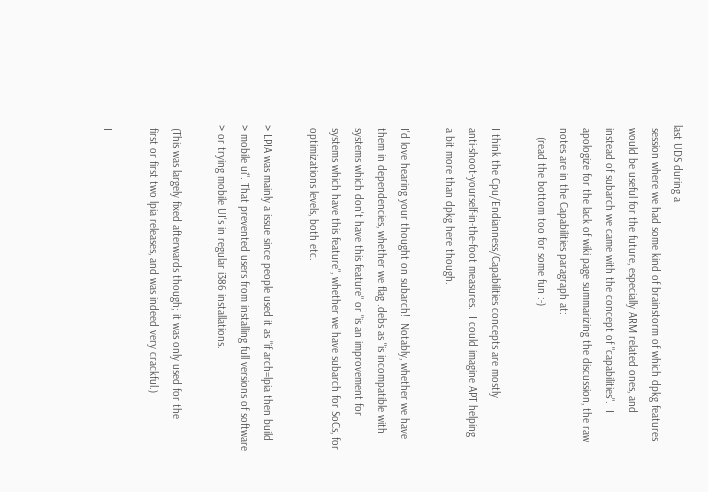last UDS during a
 session where we had some kind of brainstorm of which dpkg features
 would be useful for the future, especially ARM related ones, and
 instead of subarch we came with the concept of "capabilities".  I
 apologize for the lack of wiki page summarizing the discussion, the raw
 notes are in the Capabilities paragraph at:
    (read the bottom too for some fun :-)

 I think the Cpu/Endianness/Capabilities concepts are mostly
 anti-shoot-yourself-in-the-foot measures.  I could imagine APT helping
 a bit more than dpkg here though.

 I'd love hearing your thought on subarch!  Notably, whether we have
 them in dependencies, whether we flag .debs as "is incompatible with
 systems which don't have this feature" or "is an improvement for
 systems which have this feature", whether we have subarch for SoCs, for
 optimizations levels, both etc.

> LPIA was mainly a issue since people used it as "if arch=lpia then build
> mobile ui". That prevented users from installing full versions of software
> or trying mobile UI's in regular i386 installations.

 (This was largely fixed afterwards though; it was only used for the
 first or first two lpia releases, and was indeed very crackful.)

 I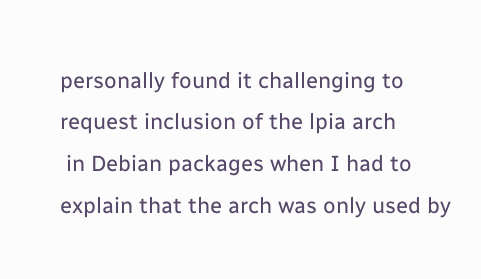personally found it challenging to request inclusion of the lpia arch
 in Debian packages when I had to explain that the arch was only used by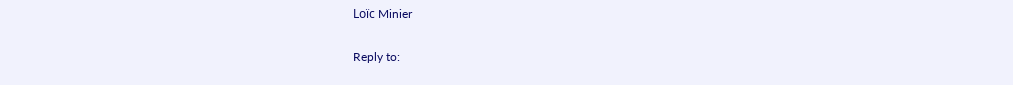Loïc Minier

Reply to: